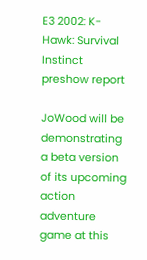E3 2002: K-Hawk: Survival Instinct preshow report

JoWood will be demonstrating a beta version of its upcoming action adventure game at this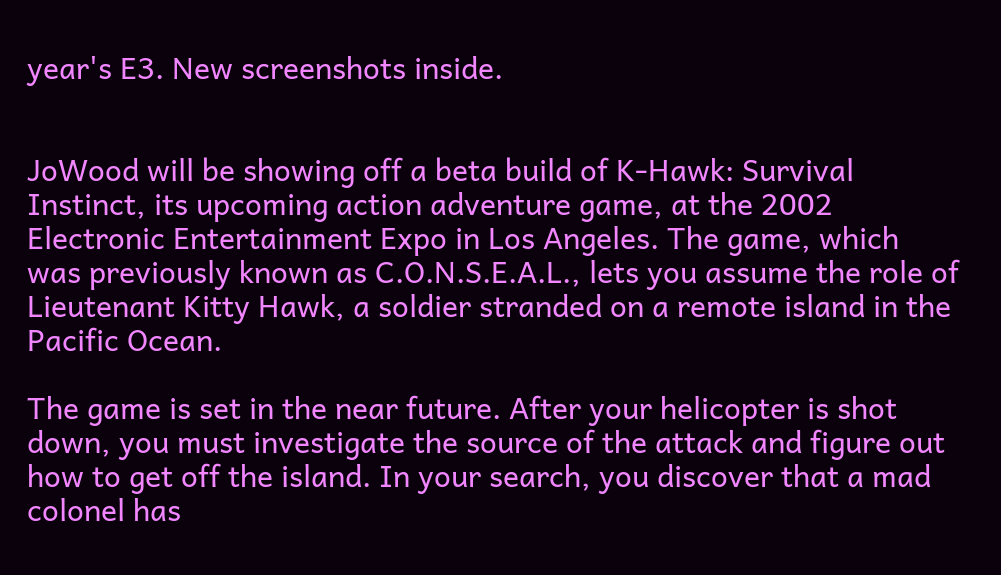year's E3. New screenshots inside.


JoWood will be showing off a beta build of K-Hawk: Survival Instinct, its upcoming action adventure game, at the 2002 Electronic Entertainment Expo in Los Angeles. The game, which was previously known as C.O.N.S.E.A.L., lets you assume the role of Lieutenant Kitty Hawk, a soldier stranded on a remote island in the Pacific Ocean.

The game is set in the near future. After your helicopter is shot down, you must investigate the source of the attack and figure out how to get off the island. In your search, you discover that a mad colonel has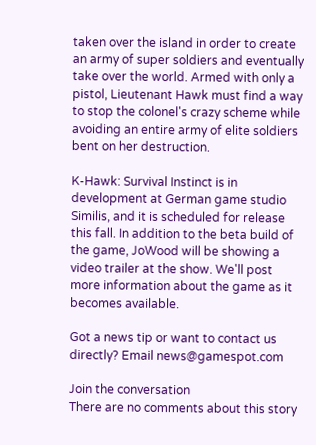taken over the island in order to create an army of super soldiers and eventually take over the world. Armed with only a pistol, Lieutenant Hawk must find a way to stop the colonel's crazy scheme while avoiding an entire army of elite soldiers bent on her destruction.

K-Hawk: Survival Instinct is in development at German game studio Similis, and it is scheduled for release this fall. In addition to the beta build of the game, JoWood will be showing a video trailer at the show. We'll post more information about the game as it becomes available.

Got a news tip or want to contact us directly? Email news@gamespot.com

Join the conversation
There are no comments about this story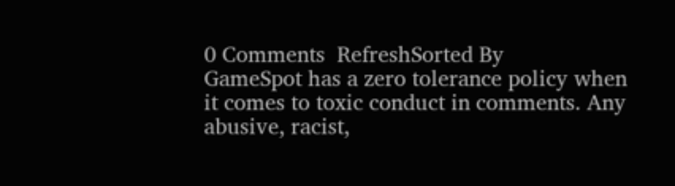0 Comments  RefreshSorted By
GameSpot has a zero tolerance policy when it comes to toxic conduct in comments. Any abusive, racist,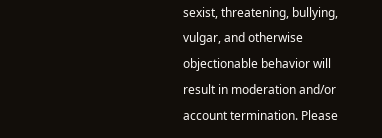sexist, threatening, bullying, vulgar, and otherwise objectionable behavior will result in moderation and/or account termination. Please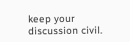keep your discussion civil.